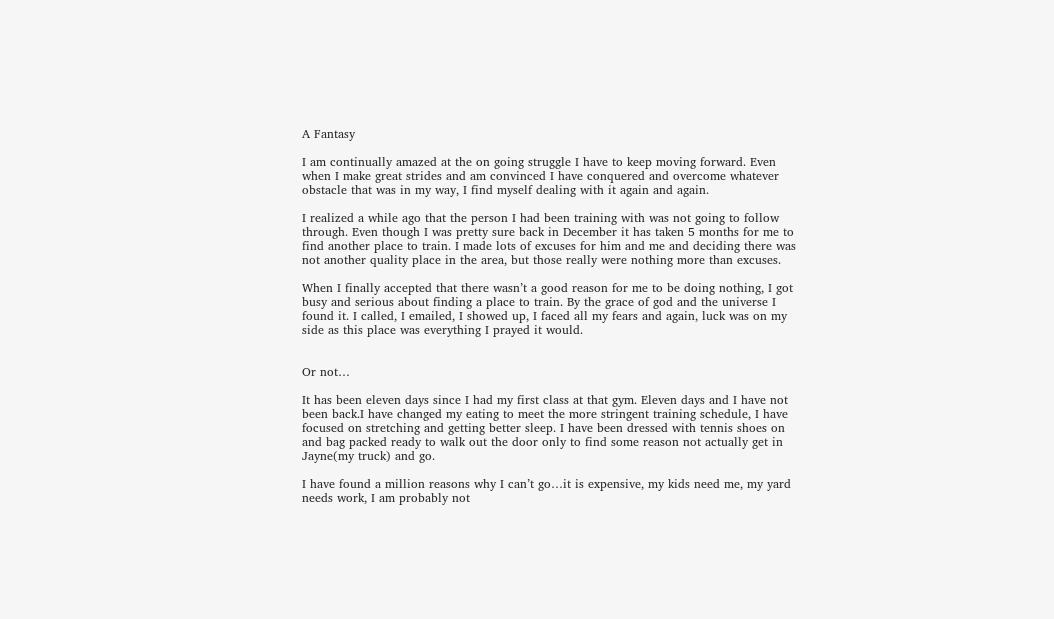A Fantasy

I am continually amazed at the on going struggle I have to keep moving forward. Even when I make great strides and am convinced I have conquered and overcome whatever obstacle that was in my way, I find myself dealing with it again and again.

I realized a while ago that the person I had been training with was not going to follow through. Even though I was pretty sure back in December it has taken 5 months for me to find another place to train. I made lots of excuses for him and me and deciding there was not another quality place in the area, but those really were nothing more than excuses.

When I finally accepted that there wasn’t a good reason for me to be doing nothing, I got busy and serious about finding a place to train. By the grace of god and the universe I found it. I called, I emailed, I showed up, I faced all my fears and again, luck was on my side as this place was everything I prayed it would.


Or not…

It has been eleven days since I had my first class at that gym. Eleven days and I have not been back.I have changed my eating to meet the more stringent training schedule, I have focused on stretching and getting better sleep. I have been dressed with tennis shoes on and bag packed ready to walk out the door only to find some reason not actually get in Jayne(my truck) and go.

I have found a million reasons why I can’t go…it is expensive, my kids need me, my yard needs work, I am probably not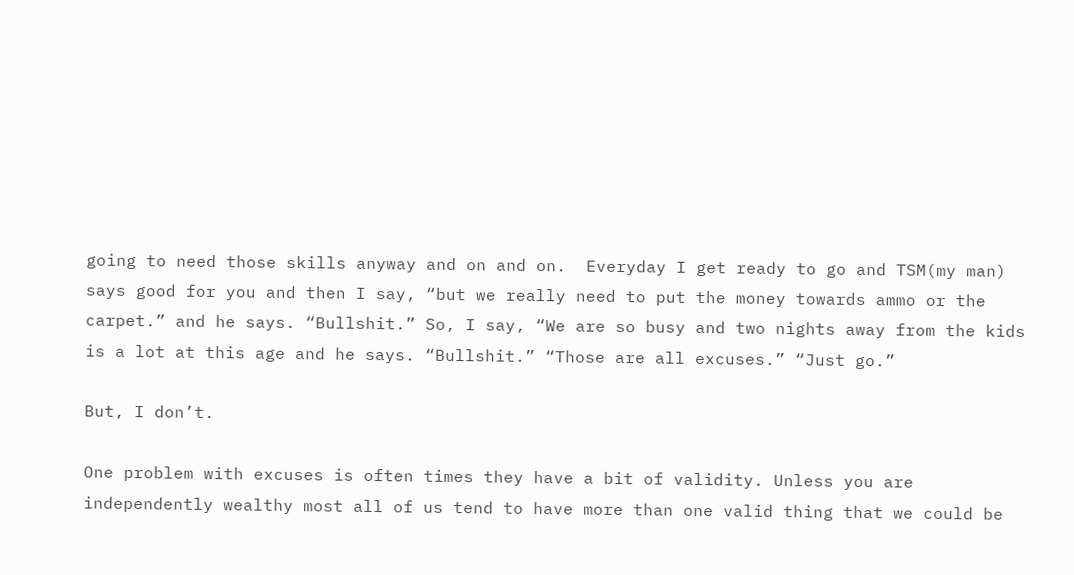going to need those skills anyway and on and on.  Everyday I get ready to go and TSM(my man) says good for you and then I say, “but we really need to put the money towards ammo or the carpet.” and he says. “Bullshit.” So, I say, “We are so busy and two nights away from the kids is a lot at this age and he says. “Bullshit.” “Those are all excuses.” “Just go.”

But, I don’t.

One problem with excuses is often times they have a bit of validity. Unless you are independently wealthy most all of us tend to have more than one valid thing that we could be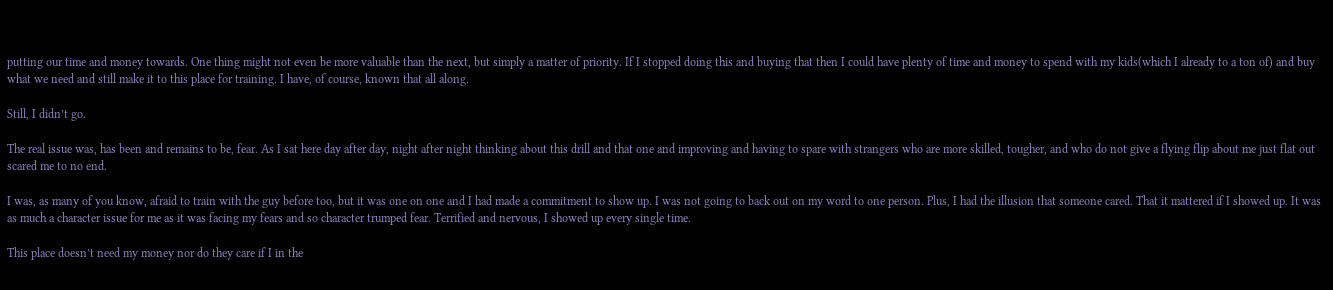putting our time and money towards. One thing might not even be more valuable than the next, but simply a matter of priority. If I stopped doing this and buying that then I could have plenty of time and money to spend with my kids(which I already to a ton of) and buy what we need and still make it to this place for training. I have, of course, known that all along.

Still, I didn’t go.

The real issue was, has been and remains to be, fear. As I sat here day after day, night after night thinking about this drill and that one and improving and having to spare with strangers who are more skilled, tougher, and who do not give a flying flip about me just flat out scared me to no end.

I was, as many of you know, afraid to train with the guy before too, but it was one on one and I had made a commitment to show up. I was not going to back out on my word to one person. Plus, I had the illusion that someone cared. That it mattered if I showed up. It was as much a character issue for me as it was facing my fears and so character trumped fear. Terrified and nervous, I showed up every single time.

This place doesn’t need my money nor do they care if I in the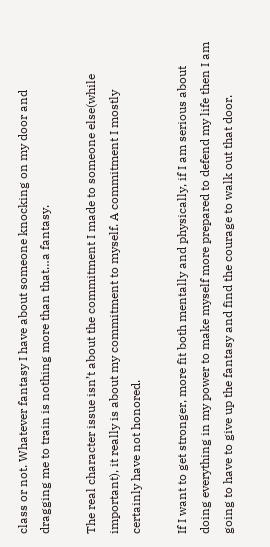class or not. Whatever fantasy I have about someone knocking on my door and dragging me to train is nothing more than that…a fantasy.

The real character issue isn’t about the commitment I made to someone else(while important), it really is about my commitment to myself. A commitment I mostly certainly have not honored.

If I want to get stronger, more fit both mentally and physically, if I am serious about doing everything in my power to make myself more prepared to defend my life then I am going to have to give up the fantasy and find the courage to walk out that door.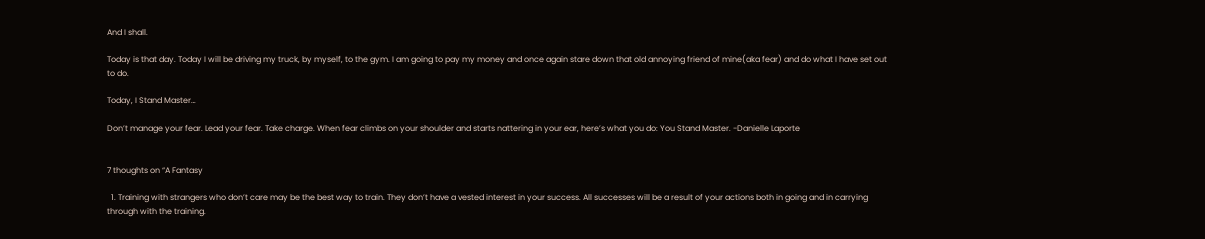And I shall.

Today is that day. Today I will be driving my truck, by myself, to the gym. I am going to pay my money and once again stare down that old annoying friend of mine(aka fear) and do what I have set out to do.

Today, I Stand Master…

Don’t manage your fear. Lead your fear. Take charge. When fear climbs on your shoulder and starts nattering in your ear, here’s what you do: You Stand Master. -Danielle Laporte


7 thoughts on “A Fantasy

  1. Training with strangers who don’t care may be the best way to train. They don’t have a vested interest in your success. All successes will be a result of your actions both in going and in carrying through with the training.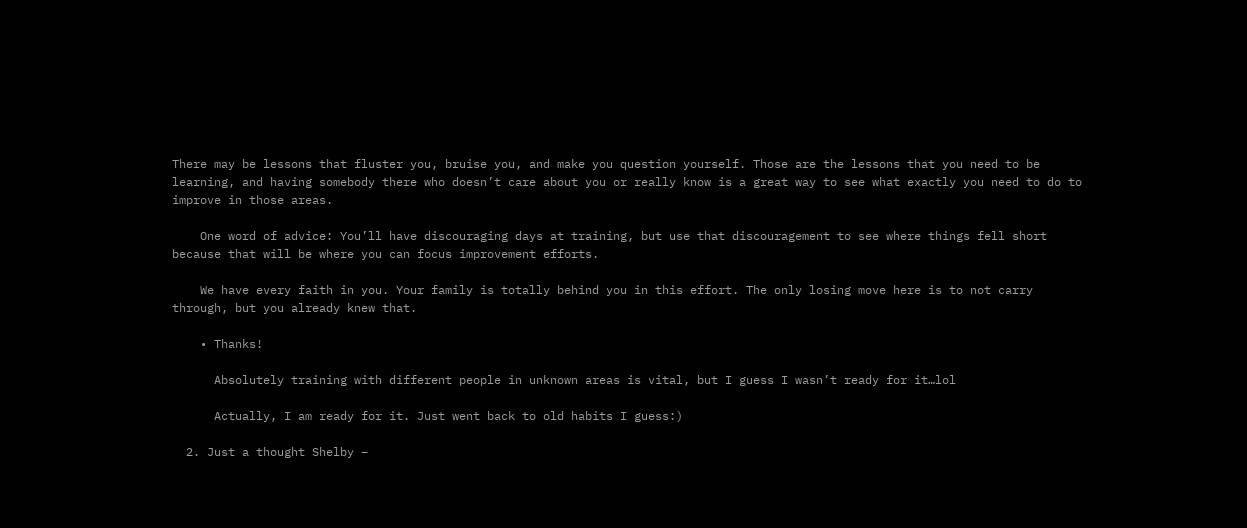There may be lessons that fluster you, bruise you, and make you question yourself. Those are the lessons that you need to be learning, and having somebody there who doesn’t care about you or really know is a great way to see what exactly you need to do to improve in those areas.

    One word of advice: You’ll have discouraging days at training, but use that discouragement to see where things fell short because that will be where you can focus improvement efforts.

    We have every faith in you. Your family is totally behind you in this effort. The only losing move here is to not carry through, but you already knew that.

    • Thanks!

      Absolutely training with different people in unknown areas is vital, but I guess I wasn’t ready for it…lol

      Actually, I am ready for it. Just went back to old habits I guess:)

  2. Just a thought Shelby –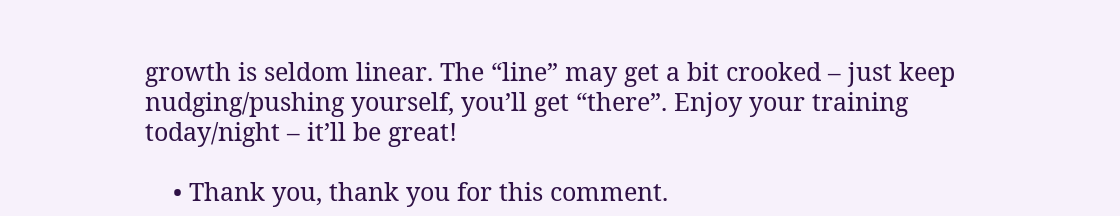growth is seldom linear. The “line” may get a bit crooked – just keep nudging/pushing yourself, you’ll get “there”. Enjoy your training today/night – it’ll be great!

    • Thank you, thank you for this comment.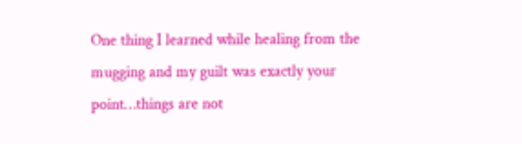One thing I learned while healing from the mugging and my guilt was exactly your point…things are not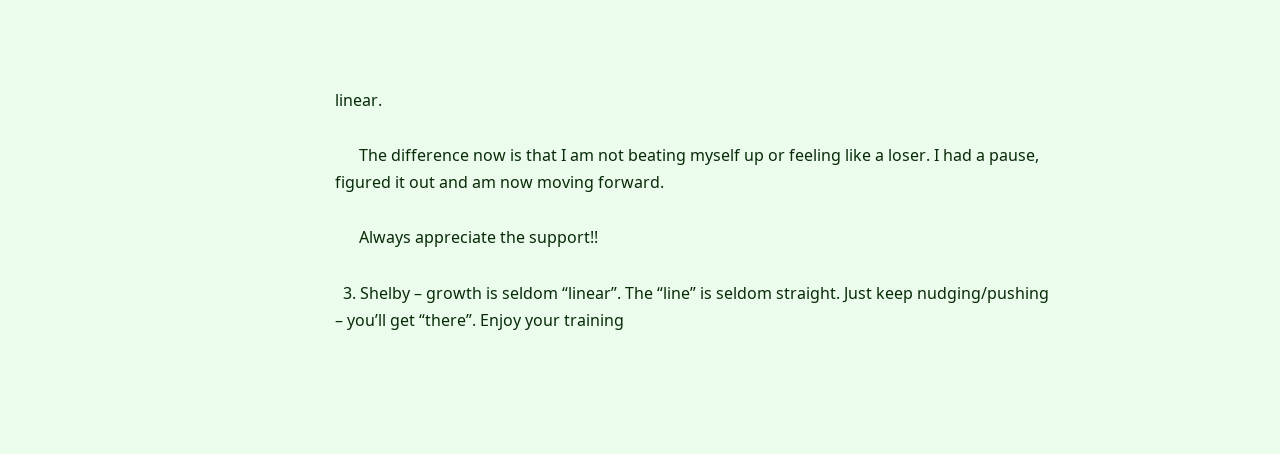linear.

      The difference now is that I am not beating myself up or feeling like a loser. I had a pause, figured it out and am now moving forward.

      Always appreciate the support!!

  3. Shelby – growth is seldom “linear”. The “line” is seldom straight. Just keep nudging/pushing – you’ll get “there”. Enjoy your training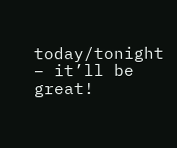today/tonight – it’ll be great!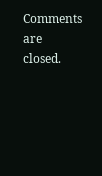Comments are closed.